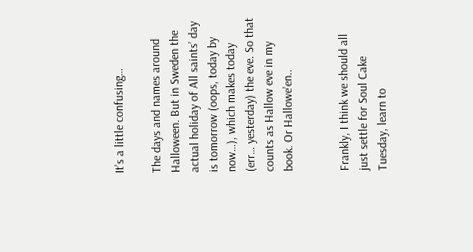It’s a little confusing…

The days and names around Halloween. But in Sweden the actual holiday of All saints’ day is tomorrow (oops, today by now…), which makes today (err… yesterday) the eve. So that counts as Hallow eve in my book. Or Hallowe’en..


Frankly, I think we should all just settle for Soul Cake Tuesday, learn to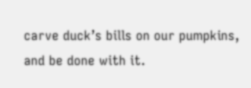carve duck’s bills on our pumpkins, and be done with it.